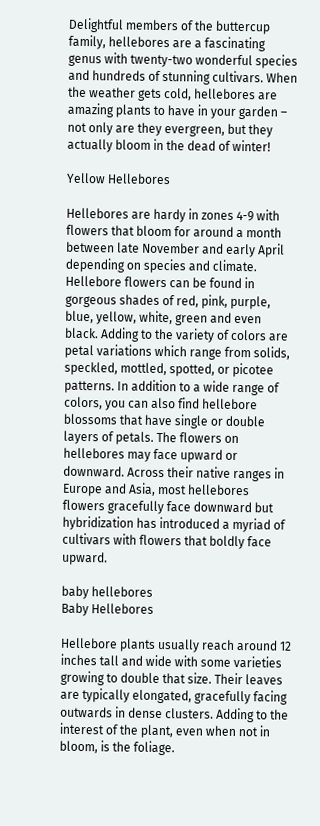Delightful members of the buttercup family, hellebores are a fascinating genus with twenty-two wonderful species and hundreds of stunning cultivars. When the weather gets cold, hellebores are amazing plants to have in your garden – not only are they evergreen, but they actually bloom in the dead of winter!

Yellow Hellebores

Hellebores are hardy in zones 4-9 with flowers that bloom for around a month between late November and early April depending on species and climate. Hellebore flowers can be found in gorgeous shades of red, pink, purple, blue, yellow, white, green and even black. Adding to the variety of colors are petal variations which range from solids, speckled, mottled, spotted, or picotee patterns. In addition to a wide range of colors, you can also find hellebore blossoms that have single or double layers of petals. The flowers on hellebores may face upward or downward. Across their native ranges in Europe and Asia, most hellebores flowers gracefully face downward but hybridization has introduced a myriad of cultivars with flowers that boldly face upward.

baby hellebores
Baby Hellebores

Hellebore plants usually reach around 12 inches tall and wide with some varieties growing to double that size. Their leaves are typically elongated, gracefully facing outwards in dense clusters. Adding to the interest of the plant, even when not in bloom, is the foliage.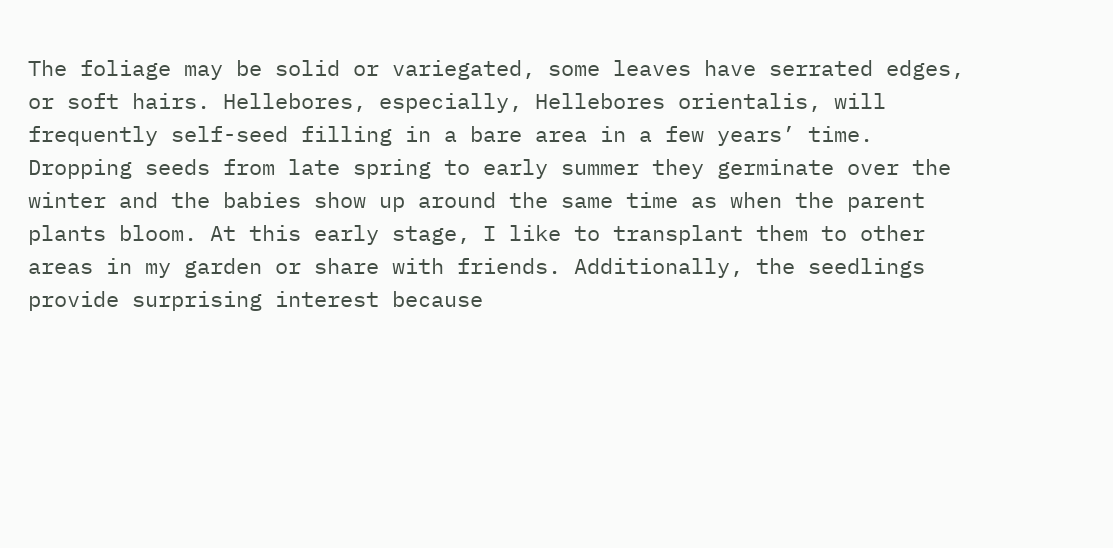The foliage may be solid or variegated, some leaves have serrated edges, or soft hairs. Hellebores, especially, Hellebores orientalis, will frequently self-seed filling in a bare area in a few years’ time. Dropping seeds from late spring to early summer they germinate over the winter and the babies show up around the same time as when the parent plants bloom. At this early stage, I like to transplant them to other areas in my garden or share with friends. Additionally, the seedlings provide surprising interest because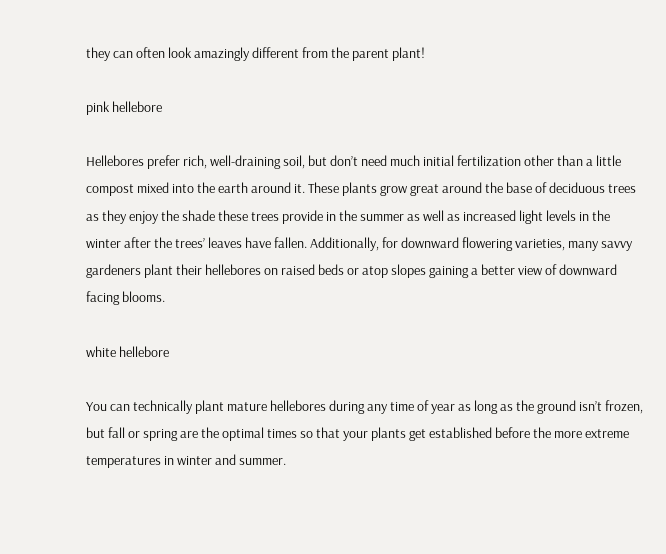they can often look amazingly different from the parent plant!

pink hellebore

Hellebores prefer rich, well-draining soil, but don’t need much initial fertilization other than a little compost mixed into the earth around it. These plants grow great around the base of deciduous trees as they enjoy the shade these trees provide in the summer as well as increased light levels in the winter after the trees’ leaves have fallen. Additionally, for downward flowering varieties, many savvy gardeners plant their hellebores on raised beds or atop slopes gaining a better view of downward facing blooms.

white hellebore

You can technically plant mature hellebores during any time of year as long as the ground isn’t frozen, but fall or spring are the optimal times so that your plants get established before the more extreme temperatures in winter and summer.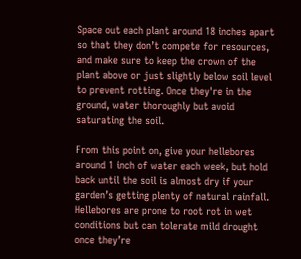Space out each plant around 18 inches apart so that they don’t compete for resources, and make sure to keep the crown of the plant above or just slightly below soil level to prevent rotting. Once they're in the ground, water thoroughly but avoid saturating the soil.

From this point on, give your hellebores around 1 inch of water each week, but hold back until the soil is almost dry if your garden’s getting plenty of natural rainfall.  Hellebores are prone to root rot in wet conditions but can tolerate mild drought once they’re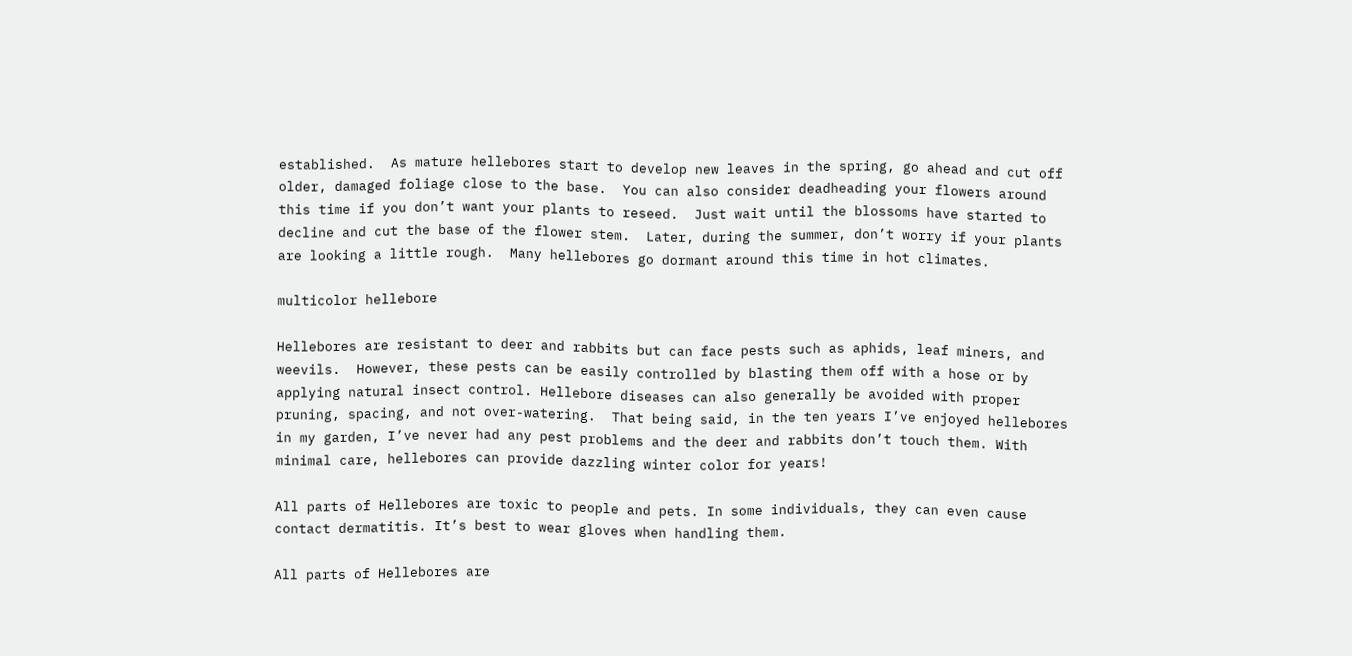established.  As mature hellebores start to develop new leaves in the spring, go ahead and cut off older, damaged foliage close to the base.  You can also consider deadheading your flowers around this time if you don’t want your plants to reseed.  Just wait until the blossoms have started to decline and cut the base of the flower stem.  Later, during the summer, don’t worry if your plants are looking a little rough.  Many hellebores go dormant around this time in hot climates.

multicolor hellebore

Hellebores are resistant to deer and rabbits but can face pests such as aphids, leaf miners, and weevils.  However, these pests can be easily controlled by blasting them off with a hose or by applying natural insect control. Hellebore diseases can also generally be avoided with proper pruning, spacing, and not over-watering.  That being said, in the ten years I’ve enjoyed hellebores in my garden, I’ve never had any pest problems and the deer and rabbits don’t touch them. With minimal care, hellebores can provide dazzling winter color for years!

All parts of Hellebores are toxic to people and pets. In some individuals, they can even cause contact dermatitis. It’s best to wear gloves when handling them.

All parts of Hellebores are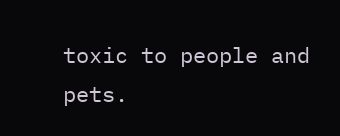toxic to people and pets.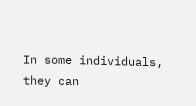In some individuals, they can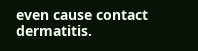even cause contact dermatitis.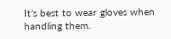It’s best to wear gloves when handling them.